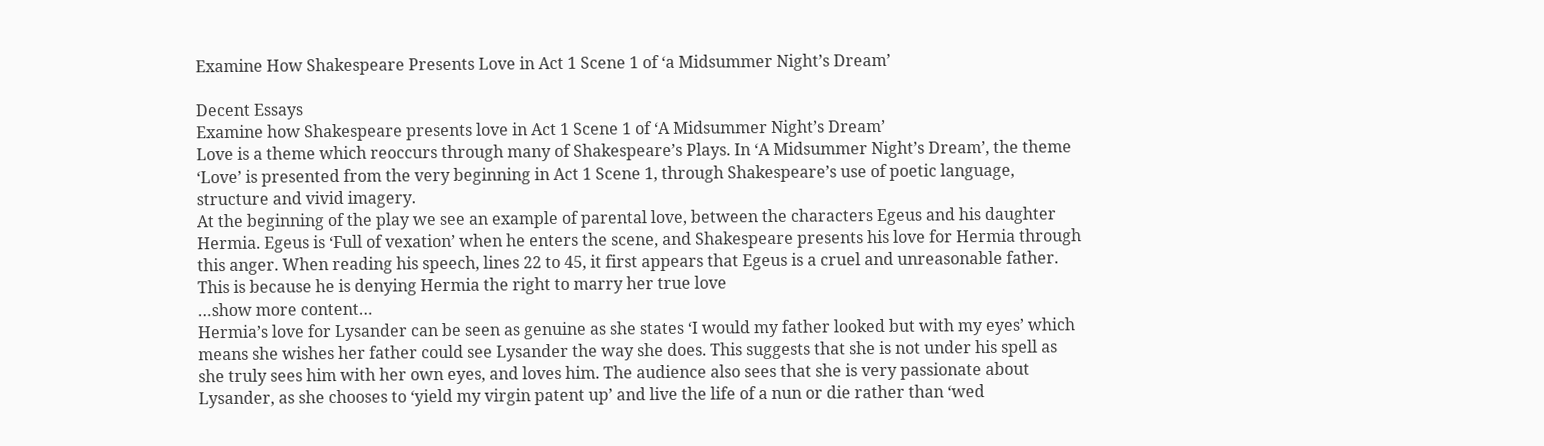Examine How Shakespeare Presents Love in Act 1 Scene 1 of ‘a Midsummer Night’s Dream’

Decent Essays
Examine how Shakespeare presents love in Act 1 Scene 1 of ‘A Midsummer Night’s Dream’
Love is a theme which reoccurs through many of Shakespeare’s Plays. In ‘A Midsummer Night’s Dream’, the theme ‘Love’ is presented from the very beginning in Act 1 Scene 1, through Shakespeare’s use of poetic language, structure and vivid imagery.
At the beginning of the play we see an example of parental love, between the characters Egeus and his daughter Hermia. Egeus is ‘Full of vexation’ when he enters the scene, and Shakespeare presents his love for Hermia through this anger. When reading his speech, lines 22 to 45, it first appears that Egeus is a cruel and unreasonable father. This is because he is denying Hermia the right to marry her true love
…show more content…
Hermia’s love for Lysander can be seen as genuine as she states ‘I would my father looked but with my eyes’ which means she wishes her father could see Lysander the way she does. This suggests that she is not under his spell as she truly sees him with her own eyes, and loves him. The audience also sees that she is very passionate about Lysander, as she chooses to ‘yield my virgin patent up’ and live the life of a nun or die rather than ‘wed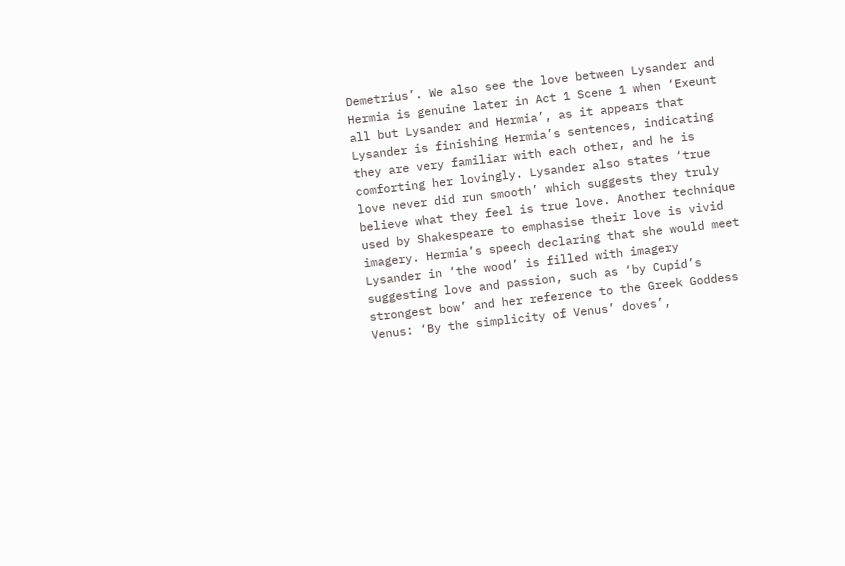Demetrius’. We also see the love between Lysander and Hermia is genuine later in Act 1 Scene 1 when ‘Exeunt all but Lysander and Hermia’, as it appears that Lysander is finishing Hermia’s sentences, indicating they are very familiar with each other, and he is comforting her lovingly. Lysander also states ‘true love never did run smooth’ which suggests they truly believe what they feel is true love. Another technique used by Shakespeare to emphasise their love is vivid imagery. Hermia’s speech declaring that she would meet Lysander in ‘the wood’ is filled with imagery suggesting love and passion, such as ‘by Cupid’s strongest bow’ and her reference to the Greek Goddess Venus: ‘By the simplicity of Venus’ doves’,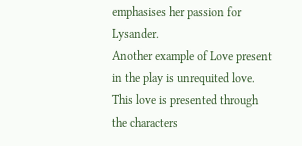emphasises her passion for Lysander.
Another example of Love present in the play is unrequited love. This love is presented through the characters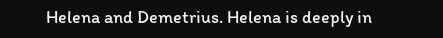Helena and Demetrius. Helena is deeply in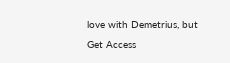love with Demetrius, but
Get Access